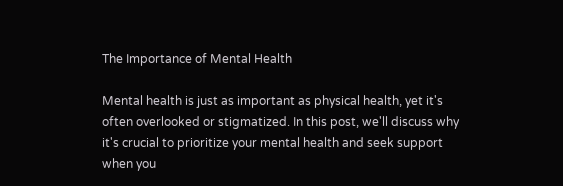The Importance of Mental Health

Mental health is just as important as physical health, yet it's often overlooked or stigmatized. In this post, we'll discuss why it's crucial to prioritize your mental health and seek support when you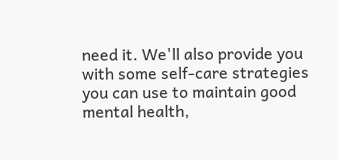need it. We'll also provide you with some self-care strategies you can use to maintain good mental health,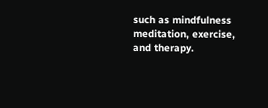such as mindfulness meditation, exercise, and therapy.